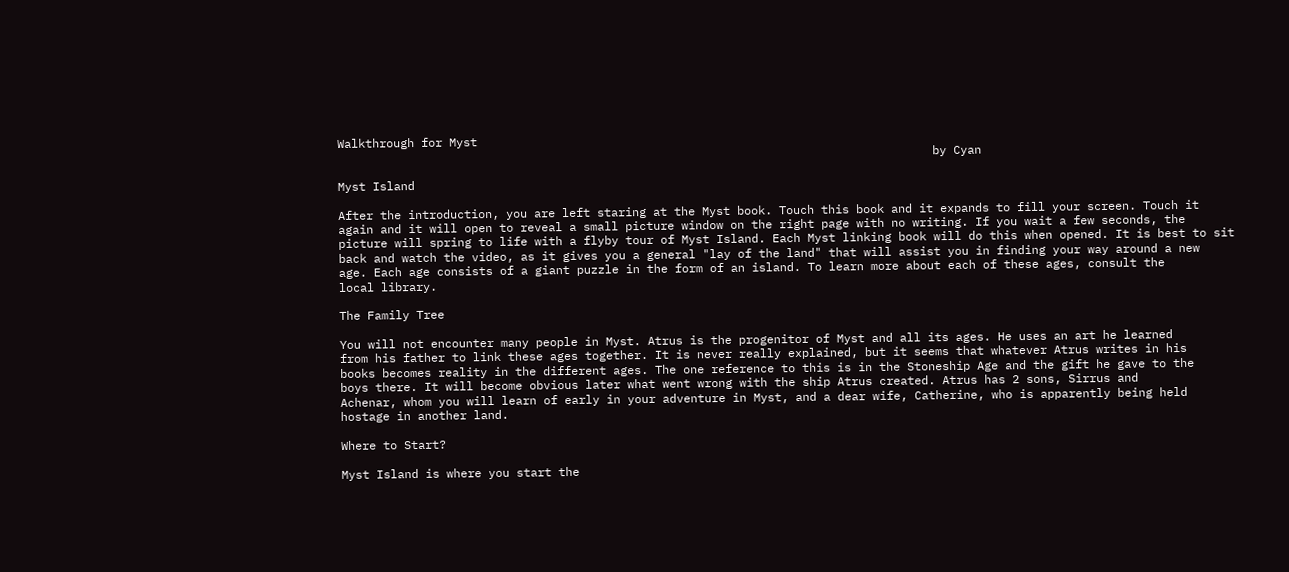Walkthrough for Myst
                                                                                     by Cyan

Myst Island

After the introduction, you are left staring at the Myst book. Touch this book and it expands to fill your screen. Touch it
again and it will open to reveal a small picture window on the right page with no writing. If you wait a few seconds, the
picture will spring to life with a flyby tour of Myst Island. Each Myst linking book will do this when opened. It is best to sit
back and watch the video, as it gives you a general "lay of the land" that will assist you in finding your way around a new
age. Each age consists of a giant puzzle in the form of an island. To learn more about each of these ages, consult the
local library.

The Family Tree

You will not encounter many people in Myst. Atrus is the progenitor of Myst and all its ages. He uses an art he learned
from his father to link these ages together. It is never really explained, but it seems that whatever Atrus writes in his
books becomes reality in the different ages. The one reference to this is in the Stoneship Age and the gift he gave to the
boys there. It will become obvious later what went wrong with the ship Atrus created. Atrus has 2 sons, Sirrus and
Achenar, whom you will learn of early in your adventure in Myst, and a dear wife, Catherine, who is apparently being held
hostage in another land.

Where to Start?

Myst Island is where you start the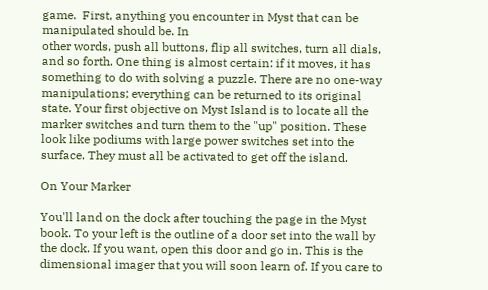game.  First, anything you encounter in Myst that can be manipulated should be. In
other words, push all buttons, flip all switches, turn all dials, and so forth. One thing is almost certain: if it moves, it has
something to do with solving a puzzle. There are no one-way manipulations; everything can be returned to its original
state. Your first objective on Myst Island is to locate all the marker switches and turn them to the "up" position. These
look like podiums with large power switches set into the surface. They must all be activated to get off the island.

On Your Marker

You'll land on the dock after touching the page in the Myst book. To your left is the outline of a door set into the wall by
the dock. If you want, open this door and go in. This is the dimensional imager that you will soon learn of. If you care to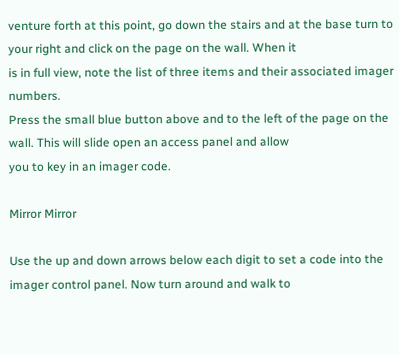venture forth at this point, go down the stairs and at the base turn to your right and click on the page on the wall. When it
is in full view, note the list of three items and their associated imager numbers.
Press the small blue button above and to the left of the page on the wall. This will slide open an access panel and allow
you to key in an imager code.

Mirror Mirror

Use the up and down arrows below each digit to set a code into the imager control panel. Now turn around and walk to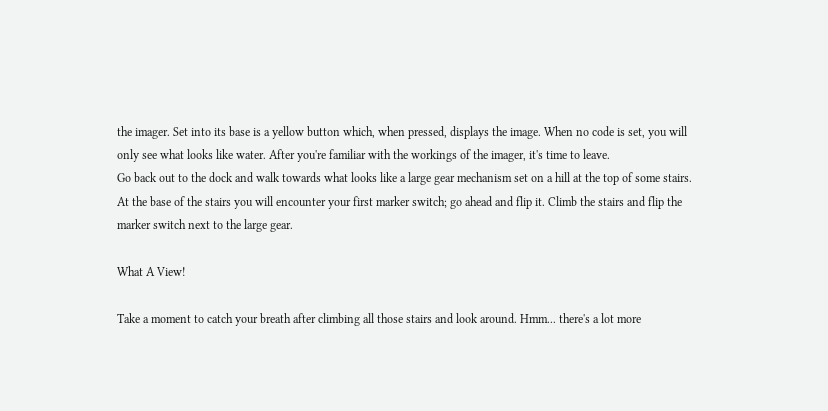the imager. Set into its base is a yellow button which, when pressed, displays the image. When no code is set, you will
only see what looks like water. After you're familiar with the workings of the imager, it's time to leave.
Go back out to the dock and walk towards what looks like a large gear mechanism set on a hill at the top of some stairs.
At the base of the stairs you will encounter your first marker switch; go ahead and flip it. Climb the stairs and flip the
marker switch next to the large gear.

What A View!

Take a moment to catch your breath after climbing all those stairs and look around. Hmm... there's a lot more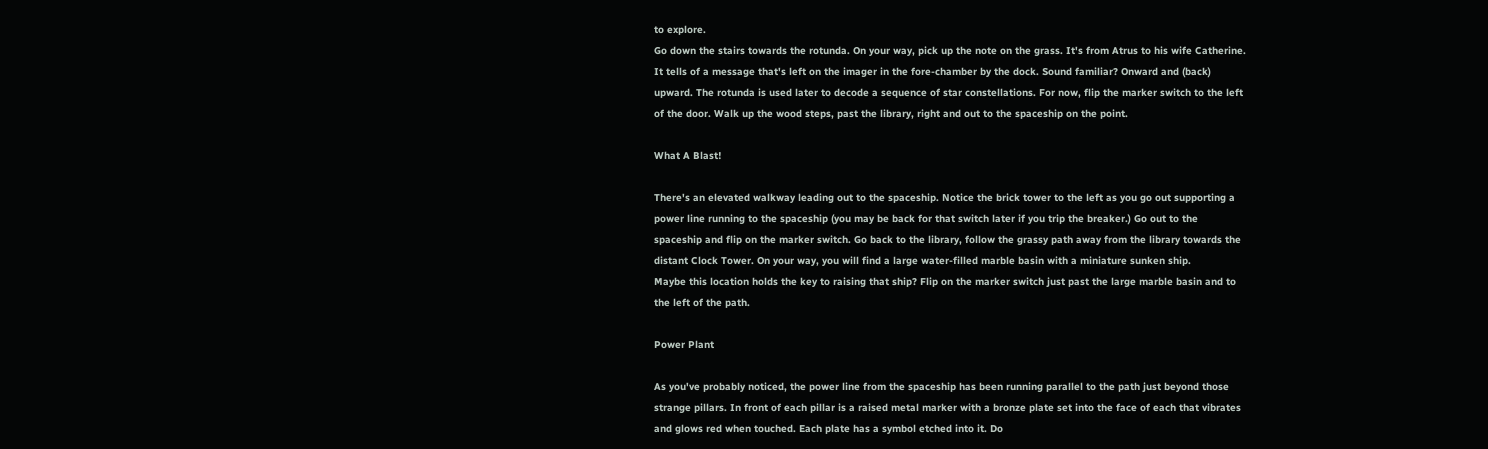to explore.
Go down the stairs towards the rotunda. On your way, pick up the note on the grass. It's from Atrus to his wife Catherine.
It tells of a message that's left on the imager in the fore-chamber by the dock. Sound familiar? Onward and (back)
upward. The rotunda is used later to decode a sequence of star constellations. For now, flip the marker switch to the left
of the door. Walk up the wood steps, past the library, right and out to the spaceship on the point.

What A Blast!

There's an elevated walkway leading out to the spaceship. Notice the brick tower to the left as you go out supporting a
power line running to the spaceship (you may be back for that switch later if you trip the breaker.) Go out to the
spaceship and flip on the marker switch. Go back to the library, follow the grassy path away from the library towards the
distant Clock Tower. On your way, you will find a large water-filled marble basin with a miniature sunken ship.
Maybe this location holds the key to raising that ship? Flip on the marker switch just past the large marble basin and to
the left of the path.

Power Plant

As you've probably noticed, the power line from the spaceship has been running parallel to the path just beyond those
strange pillars. In front of each pillar is a raised metal marker with a bronze plate set into the face of each that vibrates
and glows red when touched. Each plate has a symbol etched into it. Do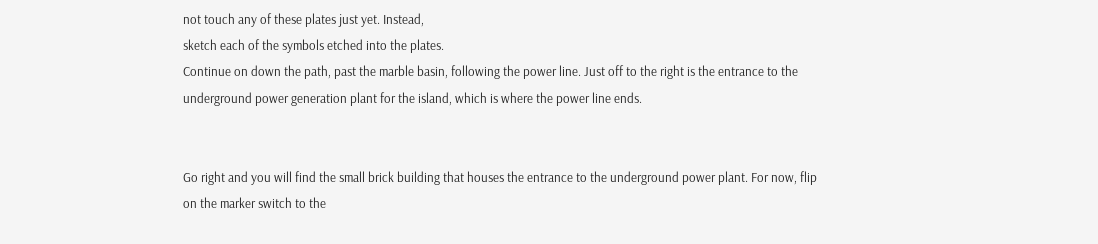not touch any of these plates just yet. Instead,
sketch each of the symbols etched into the plates.
Continue on down the path, past the marble basin, following the power line. Just off to the right is the entrance to the
underground power generation plant for the island, which is where the power line ends.


Go right and you will find the small brick building that houses the entrance to the underground power plant. For now, flip
on the marker switch to the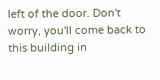left of the door. Don't worry, you'll come back to this building in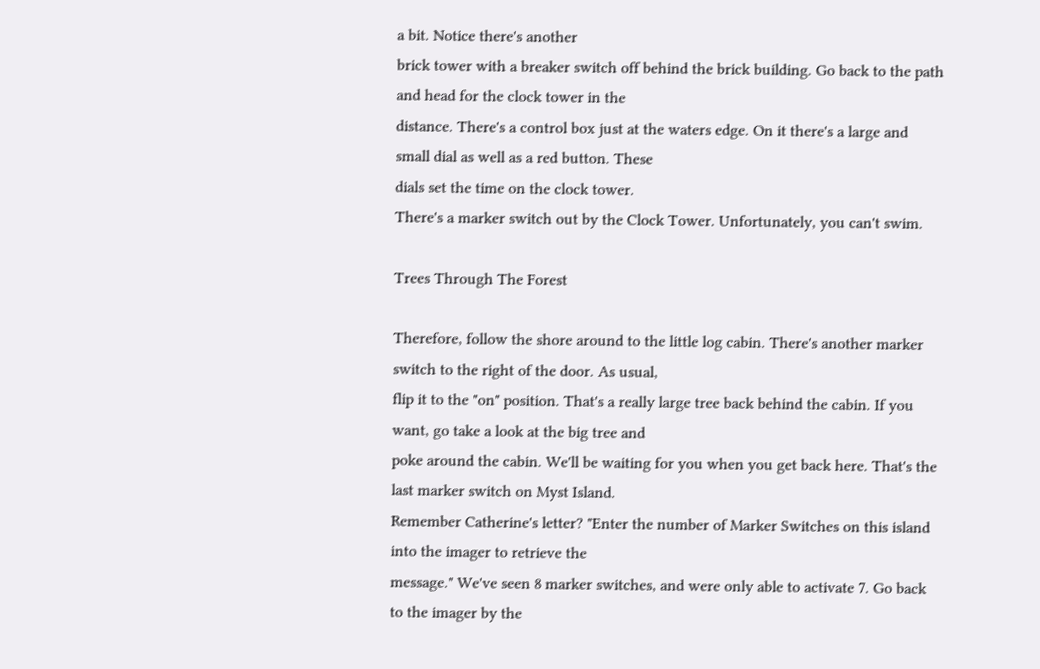a bit. Notice there's another
brick tower with a breaker switch off behind the brick building. Go back to the path and head for the clock tower in the
distance. There's a control box just at the waters edge. On it there's a large and small dial as well as a red button. These
dials set the time on the clock tower.
There's a marker switch out by the Clock Tower. Unfortunately, you can't swim.

Trees Through The Forest

Therefore, follow the shore around to the little log cabin. There's another marker switch to the right of the door. As usual,
flip it to the "on" position. That's a really large tree back behind the cabin. If you want, go take a look at the big tree and
poke around the cabin. We'll be waiting for you when you get back here. That's the last marker switch on Myst Island.
Remember Catherine's letter? "Enter the number of Marker Switches on this island into the imager to retrieve the
message." We've seen 8 marker switches, and were only able to activate 7. Go back to the imager by the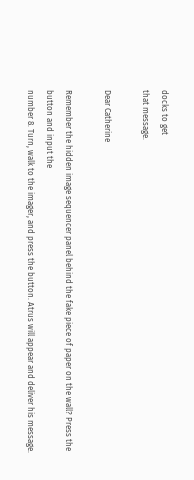docks to get
that message.

Dear Catherine

Remember the hidden image sequencer panel behind the fake piece of paper on the wall? Press the button and input the
number 8. Turn, walk to the imager, and press the button. Atrus will appear and deliver his message.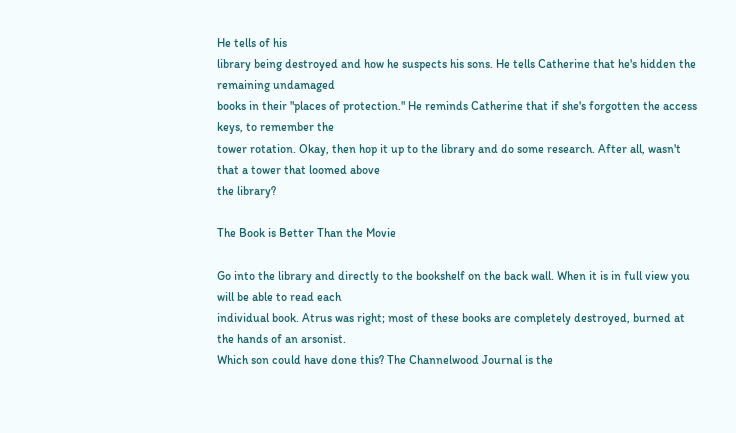He tells of his
library being destroyed and how he suspects his sons. He tells Catherine that he's hidden the remaining undamaged
books in their "places of protection." He reminds Catherine that if she's forgotten the access keys, to remember the
tower rotation. Okay, then hop it up to the library and do some research. After all, wasn't that a tower that loomed above
the library?

The Book is Better Than the Movie

Go into the library and directly to the bookshelf on the back wall. When it is in full view you will be able to read each
individual book. Atrus was right; most of these books are completely destroyed, burned at the hands of an arsonist.
Which son could have done this? The Channelwood Journal is the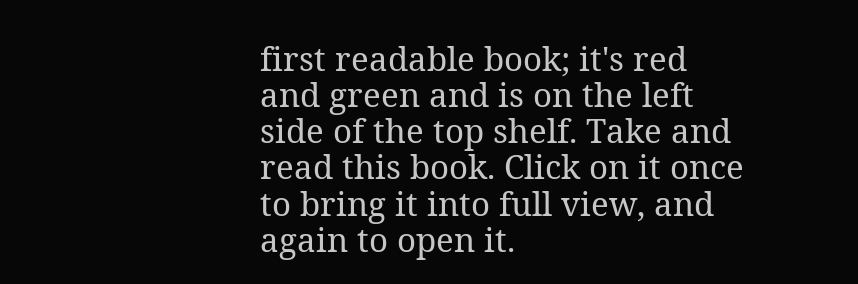first readable book; it's red and green and is on the left
side of the top shelf. Take and read this book. Click on it once to bring it into full view, and again to open it.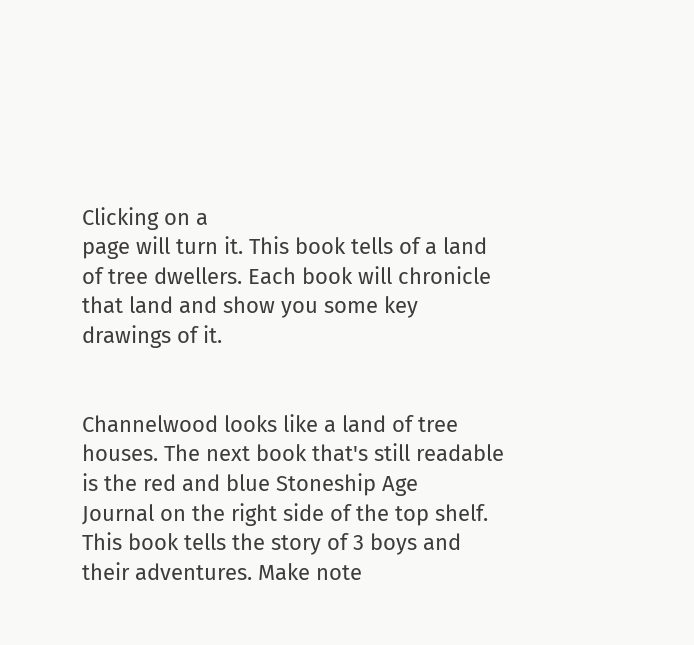Clicking on a
page will turn it. This book tells of a land of tree dwellers. Each book will chronicle that land and show you some key
drawings of it.


Channelwood looks like a land of tree houses. The next book that's still readable is the red and blue Stoneship Age
Journal on the right side of the top shelf. This book tells the story of 3 boys and their adventures. Make note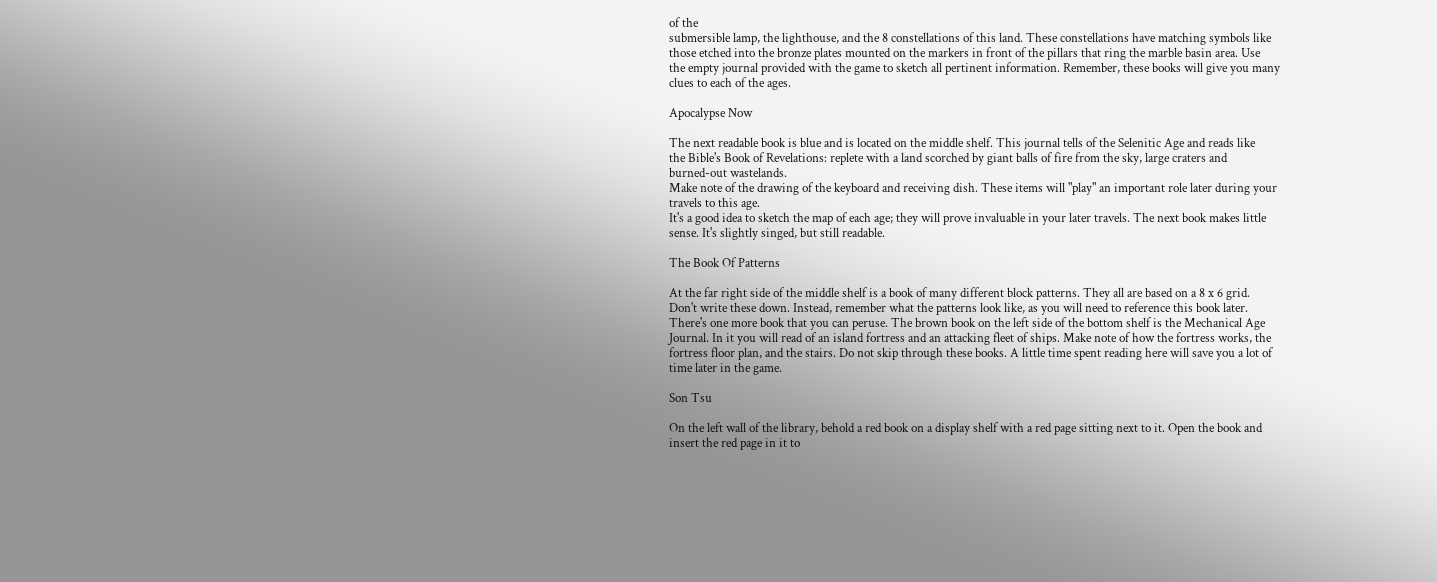of the
submersible lamp, the lighthouse, and the 8 constellations of this land. These constellations have matching symbols like
those etched into the bronze plates mounted on the markers in front of the pillars that ring the marble basin area. Use
the empty journal provided with the game to sketch all pertinent information. Remember, these books will give you many
clues to each of the ages.

Apocalypse Now

The next readable book is blue and is located on the middle shelf. This journal tells of the Selenitic Age and reads like
the Bible's Book of Revelations: replete with a land scorched by giant balls of fire from the sky, large craters and
burned-out wastelands.
Make note of the drawing of the keyboard and receiving dish. These items will "play" an important role later during your
travels to this age.
It's a good idea to sketch the map of each age; they will prove invaluable in your later travels. The next book makes little
sense. It's slightly singed, but still readable.

The Book Of Patterns

At the far right side of the middle shelf is a book of many different block patterns. They all are based on a 8 x 6 grid.
Don't write these down. Instead, remember what the patterns look like, as you will need to reference this book later.
There's one more book that you can peruse. The brown book on the left side of the bottom shelf is the Mechanical Age
Journal. In it you will read of an island fortress and an attacking fleet of ships. Make note of how the fortress works, the
fortress floor plan, and the stairs. Do not skip through these books. A little time spent reading here will save you a lot of
time later in the game.

Son Tsu

On the left wall of the library, behold a red book on a display shelf with a red page sitting next to it. Open the book and
insert the red page in it to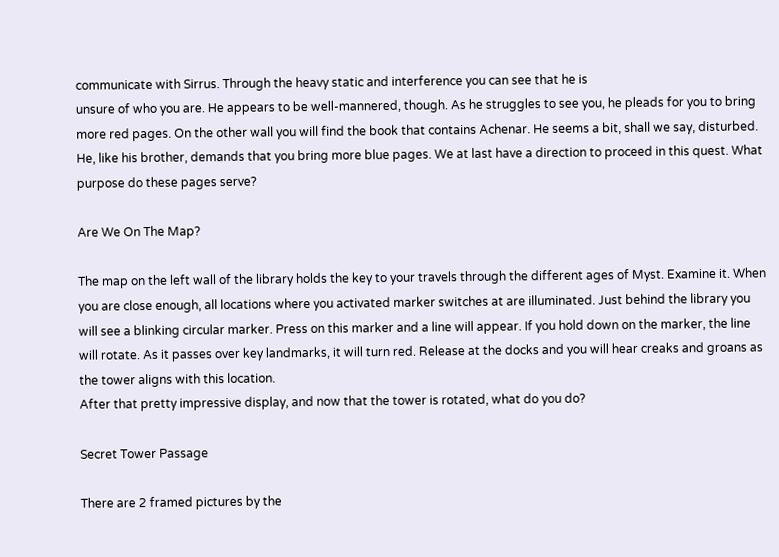communicate with Sirrus. Through the heavy static and interference you can see that he is
unsure of who you are. He appears to be well-mannered, though. As he struggles to see you, he pleads for you to bring
more red pages. On the other wall you will find the book that contains Achenar. He seems a bit, shall we say, disturbed.
He, like his brother, demands that you bring more blue pages. We at last have a direction to proceed in this quest. What
purpose do these pages serve?

Are We On The Map?

The map on the left wall of the library holds the key to your travels through the different ages of Myst. Examine it. When
you are close enough, all locations where you activated marker switches at are illuminated. Just behind the library you
will see a blinking circular marker. Press on this marker and a line will appear. If you hold down on the marker, the line
will rotate. As it passes over key landmarks, it will turn red. Release at the docks and you will hear creaks and groans as
the tower aligns with this location.
After that pretty impressive display, and now that the tower is rotated, what do you do?

Secret Tower Passage

There are 2 framed pictures by the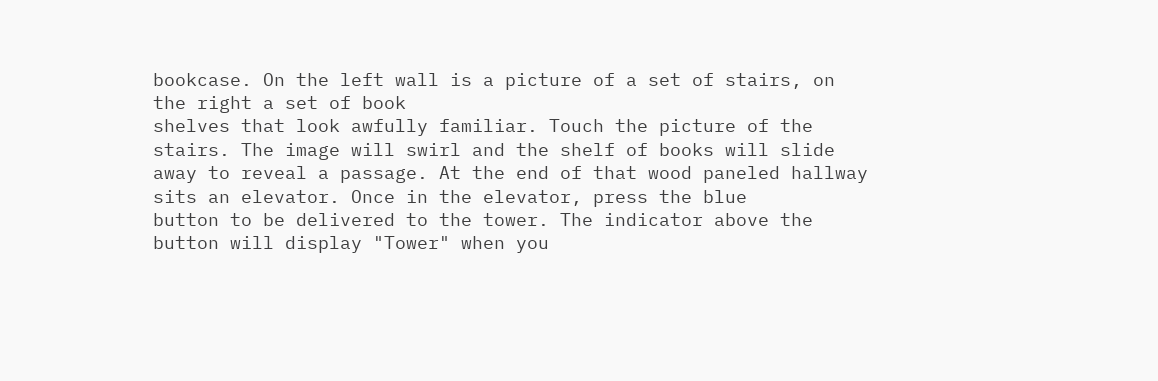bookcase. On the left wall is a picture of a set of stairs, on the right a set of book
shelves that look awfully familiar. Touch the picture of the stairs. The image will swirl and the shelf of books will slide
away to reveal a passage. At the end of that wood paneled hallway sits an elevator. Once in the elevator, press the blue
button to be delivered to the tower. The indicator above the button will display "Tower" when you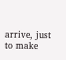arrive, just to make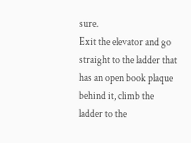sure.
Exit the elevator and go straight to the ladder that has an open book plaque behind it, climb the ladder to the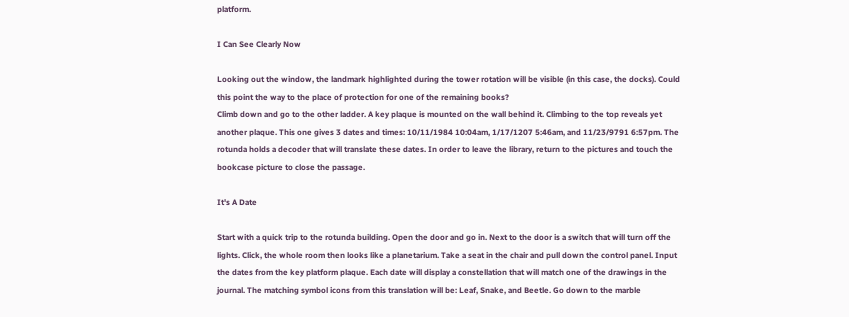platform.

I Can See Clearly Now

Looking out the window, the landmark highlighted during the tower rotation will be visible (in this case, the docks). Could
this point the way to the place of protection for one of the remaining books?
Climb down and go to the other ladder. A key plaque is mounted on the wall behind it. Climbing to the top reveals yet
another plaque. This one gives 3 dates and times: 10/11/1984 10:04am, 1/17/1207 5:46am, and 11/23/9791 6:57pm. The
rotunda holds a decoder that will translate these dates. In order to leave the library, return to the pictures and touch the
bookcase picture to close the passage.

It's A Date

Start with a quick trip to the rotunda building. Open the door and go in. Next to the door is a switch that will turn off the
lights. Click, the whole room then looks like a planetarium. Take a seat in the chair and pull down the control panel. Input
the dates from the key platform plaque. Each date will display a constellation that will match one of the drawings in the
journal. The matching symbol icons from this translation will be: Leaf, Snake, and Beetle. Go down to the marble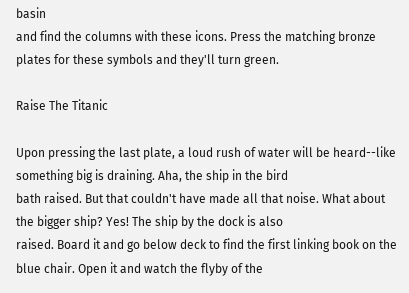basin
and find the columns with these icons. Press the matching bronze plates for these symbols and they'll turn green.

Raise The Titanic

Upon pressing the last plate, a loud rush of water will be heard--like something big is draining. Aha, the ship in the bird
bath raised. But that couldn't have made all that noise. What about the bigger ship? Yes! The ship by the dock is also
raised. Board it and go below deck to find the first linking book on the blue chair. Open it and watch the flyby of the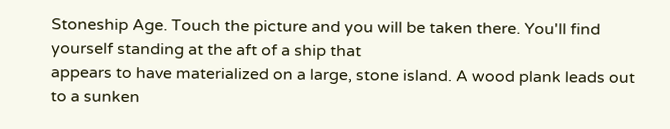Stoneship Age. Touch the picture and you will be taken there. You'll find yourself standing at the aft of a ship that
appears to have materialized on a large, stone island. A wood plank leads out to a sunken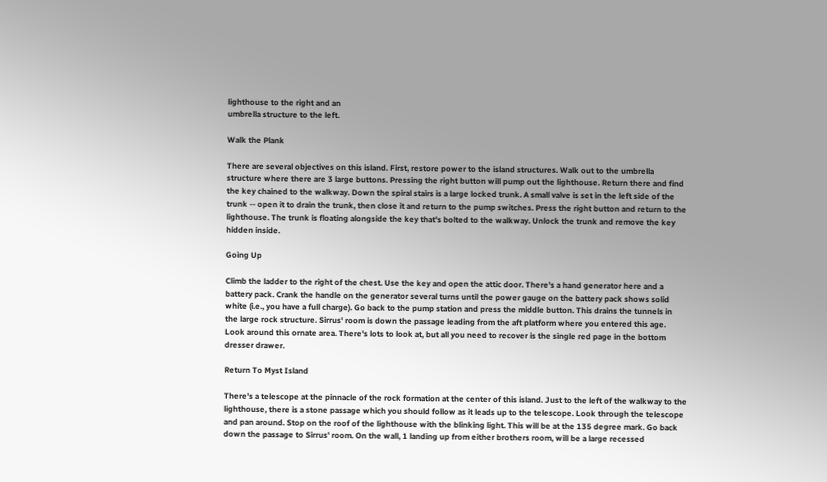lighthouse to the right and an
umbrella structure to the left.

Walk the Plank

There are several objectives on this island. First, restore power to the island structures. Walk out to the umbrella
structure where there are 3 large buttons. Pressing the right button will pump out the lighthouse. Return there and find
the key chained to the walkway. Down the spiral stairs is a large locked trunk. A small valve is set in the left side of the
trunk -- open it to drain the trunk, then close it and return to the pump switches. Press the right button and return to the
lighthouse. The trunk is floating alongside the key that's bolted to the walkway. Unlock the trunk and remove the key
hidden inside.

Going Up

Climb the ladder to the right of the chest. Use the key and open the attic door. There's a hand generator here and a
battery pack. Crank the handle on the generator several turns until the power gauge on the battery pack shows solid
white (i.e., you have a full charge). Go back to the pump station and press the middle button. This drains the tunnels in
the large rock structure. Sirrus' room is down the passage leading from the aft platform where you entered this age.
Look around this ornate area. There's lots to look at, but all you need to recover is the single red page in the bottom
dresser drawer.

Return To Myst Island

There's a telescope at the pinnacle of the rock formation at the center of this island. Just to the left of the walkway to the
lighthouse, there is a stone passage which you should follow as it leads up to the telescope. Look through the telescope
and pan around. Stop on the roof of the lighthouse with the blinking light. This will be at the 135 degree mark. Go back
down the passage to Sirrus' room. On the wall, 1 landing up from either brothers room, will be a large recessed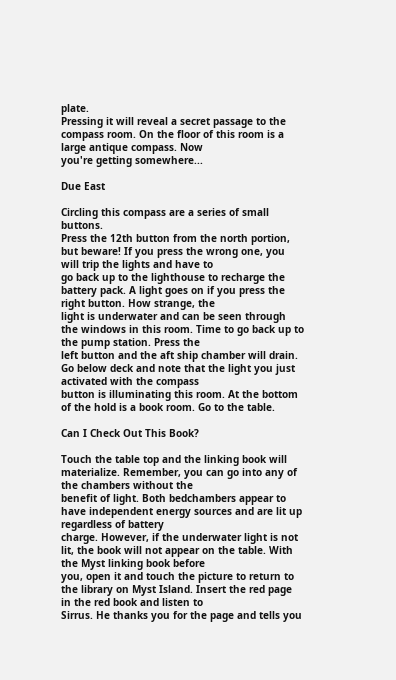plate.
Pressing it will reveal a secret passage to the compass room. On the floor of this room is a large antique compass. Now
you're getting somewhere...

Due East

Circling this compass are a series of small buttons.
Press the 12th button from the north portion, but beware! If you press the wrong one, you will trip the lights and have to
go back up to the lighthouse to recharge the battery pack. A light goes on if you press the right button. How strange, the
light is underwater and can be seen through the windows in this room. Time to go back up to the pump station. Press the
left button and the aft ship chamber will drain. Go below deck and note that the light you just activated with the compass
button is illuminating this room. At the bottom of the hold is a book room. Go to the table.

Can I Check Out This Book?

Touch the table top and the linking book will materialize. Remember, you can go into any of the chambers without the
benefit of light. Both bedchambers appear to have independent energy sources and are lit up regardless of battery
charge. However, if the underwater light is not lit, the book will not appear on the table. With the Myst linking book before
you, open it and touch the picture to return to the library on Myst Island. Insert the red page in the red book and listen to
Sirrus. He thanks you for the page and tells you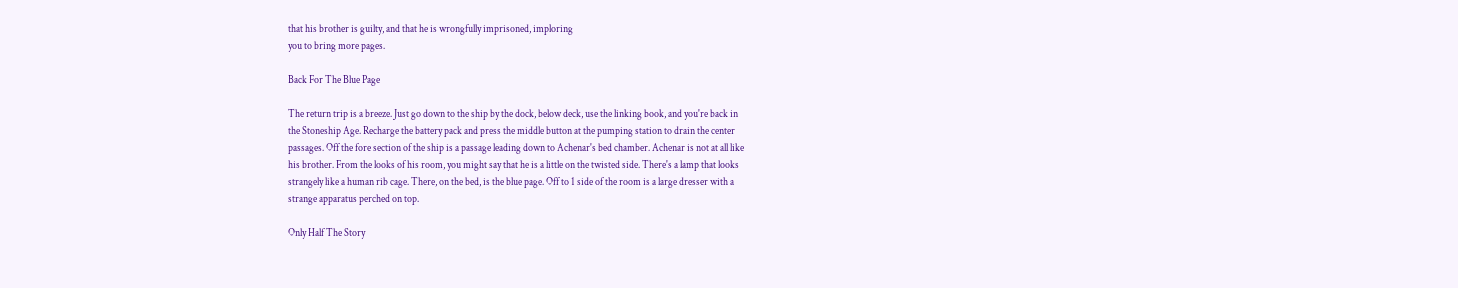that his brother is guilty, and that he is wrongfully imprisoned, imploring
you to bring more pages.

Back For The Blue Page

The return trip is a breeze. Just go down to the ship by the dock, below deck, use the linking book, and you're back in
the Stoneship Age. Recharge the battery pack and press the middle button at the pumping station to drain the center
passages. Off the fore section of the ship is a passage leading down to Achenar's bed chamber. Achenar is not at all like
his brother. From the looks of his room, you might say that he is a little on the twisted side. There's a lamp that looks
strangely like a human rib cage. There, on the bed, is the blue page. Off to 1 side of the room is a large dresser with a
strange apparatus perched on top.

Only Half The Story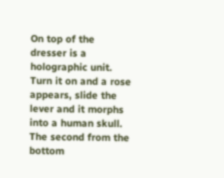On top of the dresser is a holographic unit.
Turn it on and a rose appears, slide the lever and it morphs into a human skull. The second from the bottom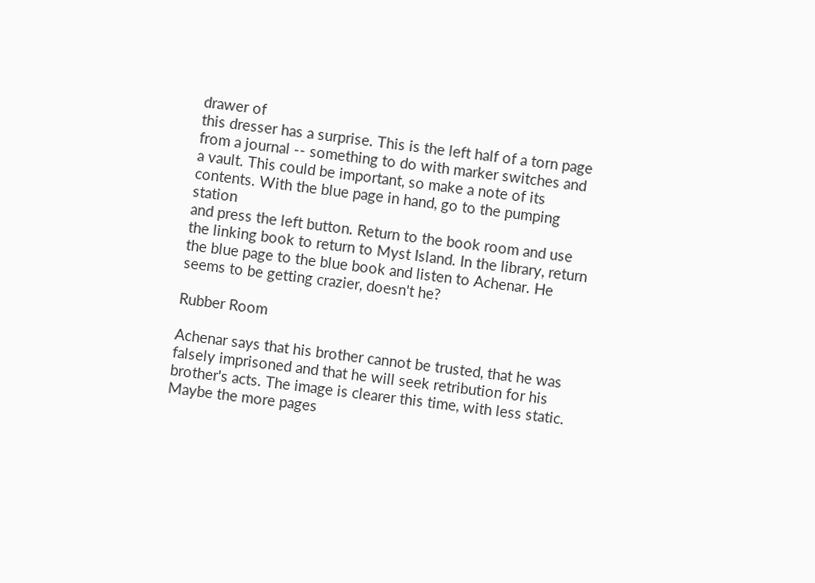drawer of
this dresser has a surprise. This is the left half of a torn page from a journal -- something to do with marker switches and
a vault. This could be important, so make a note of its contents. With the blue page in hand, go to the pumping station
and press the left button. Return to the book room and use the linking book to return to Myst Island. In the library, return
the blue page to the blue book and listen to Achenar. He seems to be getting crazier, doesn't he?

Rubber Room

Achenar says that his brother cannot be trusted, that he was falsely imprisoned and that he will seek retribution for his
brother's acts. The image is clearer this time, with less static. Maybe the more pages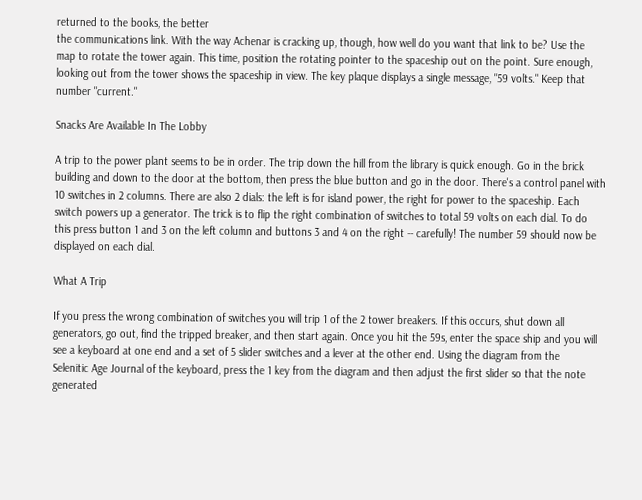returned to the books, the better
the communications link. With the way Achenar is cracking up, though, how well do you want that link to be? Use the
map to rotate the tower again. This time, position the rotating pointer to the spaceship out on the point. Sure enough,
looking out from the tower shows the spaceship in view. The key plaque displays a single message, "59 volts." Keep that
number "current."

Snacks Are Available In The Lobby

A trip to the power plant seems to be in order. The trip down the hill from the library is quick enough. Go in the brick
building and down to the door at the bottom, then press the blue button and go in the door. There's a control panel with
10 switches in 2 columns. There are also 2 dials: the left is for island power, the right for power to the spaceship. Each
switch powers up a generator. The trick is to flip the right combination of switches to total 59 volts on each dial. To do
this press button 1 and 3 on the left column and buttons 3 and 4 on the right -- carefully! The number 59 should now be
displayed on each dial.

What A Trip

If you press the wrong combination of switches you will trip 1 of the 2 tower breakers. If this occurs, shut down all
generators, go out, find the tripped breaker, and then start again. Once you hit the 59s, enter the space ship and you will
see a keyboard at one end and a set of 5 slider switches and a lever at the other end. Using the diagram from the
Selenitic Age Journal of the keyboard, press the 1 key from the diagram and then adjust the first slider so that the note
generated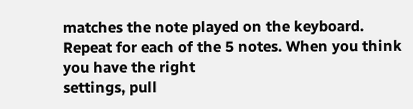matches the note played on the keyboard. Repeat for each of the 5 notes. When you think you have the right
settings, pull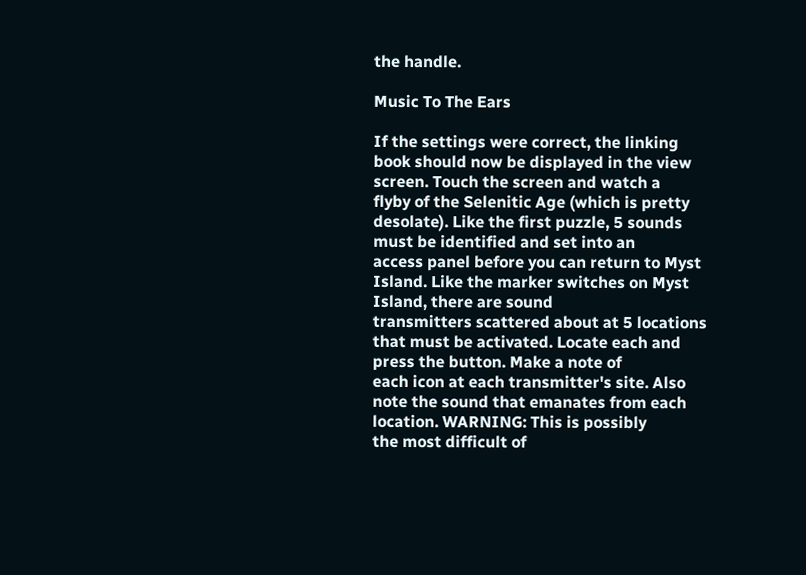the handle.

Music To The Ears

If the settings were correct, the linking book should now be displayed in the view screen. Touch the screen and watch a
flyby of the Selenitic Age (which is pretty desolate). Like the first puzzle, 5 sounds must be identified and set into an
access panel before you can return to Myst Island. Like the marker switches on Myst Island, there are sound
transmitters scattered about at 5 locations that must be activated. Locate each and press the button. Make a note of
each icon at each transmitter's site. Also note the sound that emanates from each location. WARNING: This is possibly
the most difficult of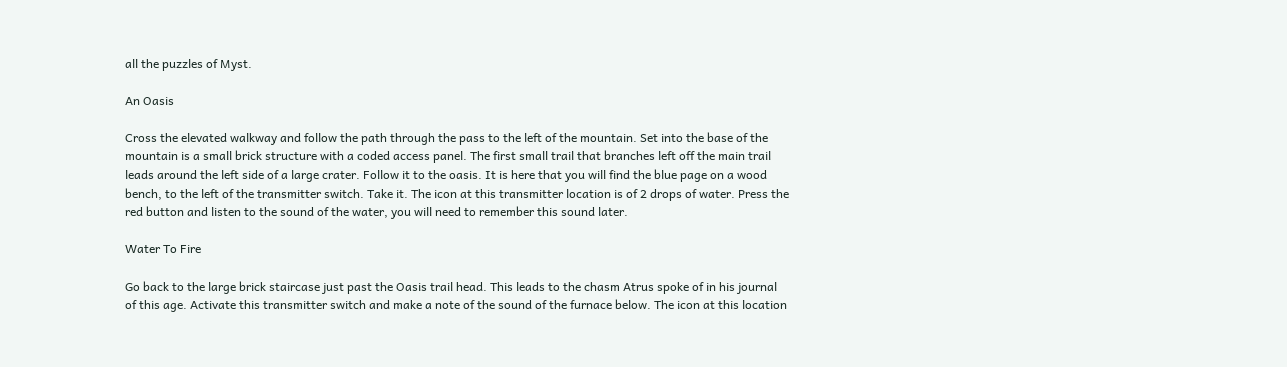all the puzzles of Myst.

An Oasis

Cross the elevated walkway and follow the path through the pass to the left of the mountain. Set into the base of the
mountain is a small brick structure with a coded access panel. The first small trail that branches left off the main trail
leads around the left side of a large crater. Follow it to the oasis. It is here that you will find the blue page on a wood
bench, to the left of the transmitter switch. Take it. The icon at this transmitter location is of 2 drops of water. Press the
red button and listen to the sound of the water, you will need to remember this sound later.

Water To Fire

Go back to the large brick staircase just past the Oasis trail head. This leads to the chasm Atrus spoke of in his journal
of this age. Activate this transmitter switch and make a note of the sound of the furnace below. The icon at this location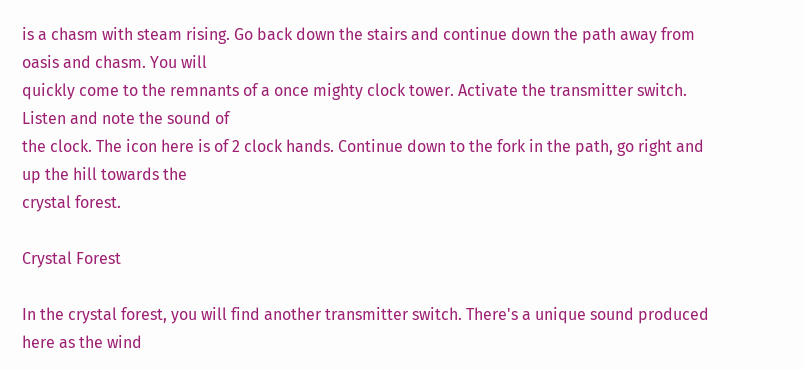is a chasm with steam rising. Go back down the stairs and continue down the path away from oasis and chasm. You will
quickly come to the remnants of a once mighty clock tower. Activate the transmitter switch. Listen and note the sound of
the clock. The icon here is of 2 clock hands. Continue down to the fork in the path, go right and up the hill towards the
crystal forest.

Crystal Forest

In the crystal forest, you will find another transmitter switch. There's a unique sound produced here as the wind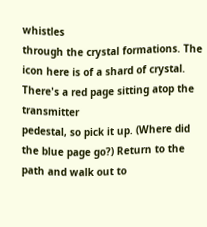whistles
through the crystal formations. The icon here is of a shard of crystal. There's a red page sitting atop the transmitter
pedestal, so pick it up. (Where did the blue page go?) Return to the path and walk out to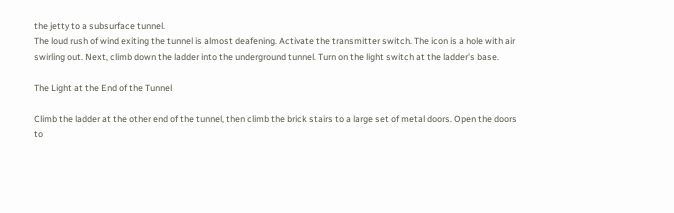the jetty to a subsurface tunnel.
The loud rush of wind exiting the tunnel is almost deafening. Activate the transmitter switch. The icon is a hole with air
swirling out. Next, climb down the ladder into the underground tunnel. Turn on the light switch at the ladder's base.

The Light at the End of the Tunnel

Climb the ladder at the other end of the tunnel, then climb the brick stairs to a large set of metal doors. Open the doors
to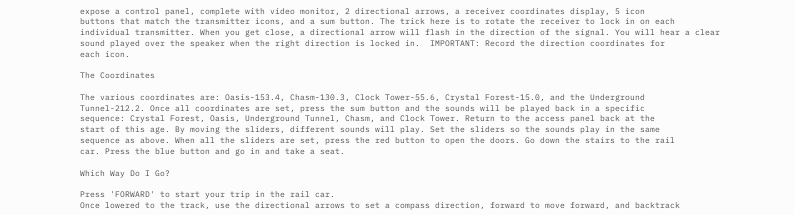expose a control panel, complete with video monitor, 2 directional arrows, a receiver coordinates display, 5 icon
buttons that match the transmitter icons, and a sum button. The trick here is to rotate the receiver to lock in on each
individual transmitter. When you get close, a directional arrow will flash in the direction of the signal. You will hear a clear
sound played over the speaker when the right direction is locked in.  IMPORTANT: Record the direction coordinates for
each icon.

The Coordinates

The various coordinates are: Oasis-153.4, Chasm-130.3, Clock Tower-55.6, Crystal Forest-15.0, and the Underground
Tunnel-212.2. Once all coordinates are set, press the sum button and the sounds will be played back in a specific
sequence: Crystal Forest, Oasis, Underground Tunnel, Chasm, and Clock Tower. Return to the access panel back at the
start of this age. By moving the sliders, different sounds will play. Set the sliders so the sounds play in the same
sequence as above. When all the sliders are set, press the red button to open the doors. Go down the stairs to the rail
car. Press the blue button and go in and take a seat.

Which Way Do I Go?

Press 'FORWARD' to start your trip in the rail car.
Once lowered to the track, use the directional arrows to set a compass direction, forward to move forward, and backtrack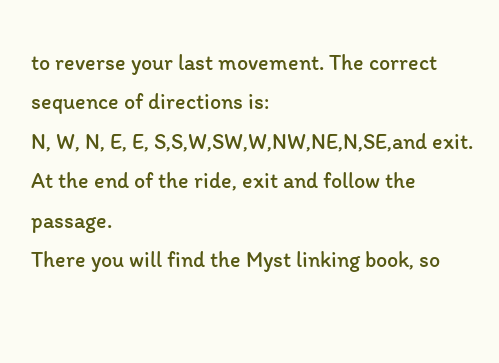to reverse your last movement. The correct sequence of directions is:
N, W, N, E, E, S,S,W,SW,W,NW,NE,N,SE,and exit.
At the end of the ride, exit and follow the passage.
There you will find the Myst linking book, so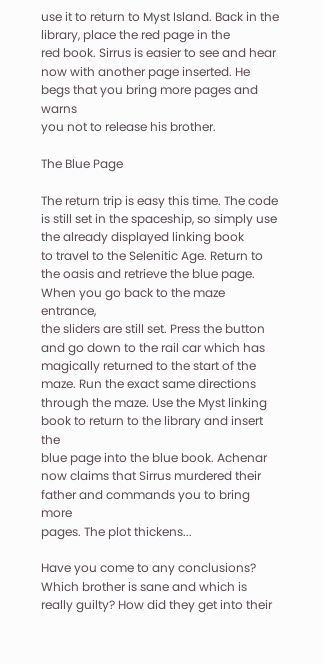use it to return to Myst Island. Back in the library, place the red page in the
red book. Sirrus is easier to see and hear now with another page inserted. He begs that you bring more pages and warns
you not to release his brother.

The Blue Page

The return trip is easy this time. The code is still set in the spaceship, so simply use the already displayed linking book
to travel to the Selenitic Age. Return to the oasis and retrieve the blue page. When you go back to the maze entrance,
the sliders are still set. Press the button and go down to the rail car which has magically returned to the start of the
maze. Run the exact same directions through the maze. Use the Myst linking book to return to the library and insert the
blue page into the blue book. Achenar now claims that Sirrus murdered their father and commands you to bring more
pages. The plot thickens...

Have you come to any conclusions? Which brother is sane and which is really guilty? How did they get into their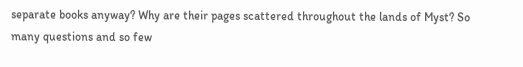separate books anyway? Why are their pages scattered throughout the lands of Myst? So many questions and so few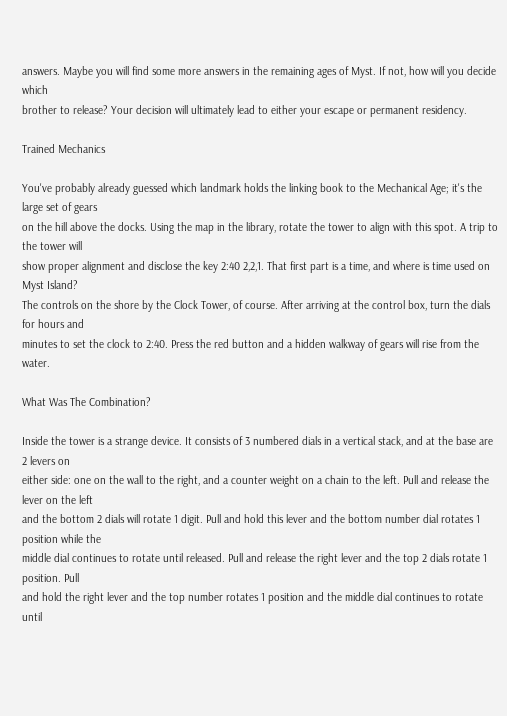answers. Maybe you will find some more answers in the remaining ages of Myst. If not, how will you decide which
brother to release? Your decision will ultimately lead to either your escape or permanent residency.

Trained Mechanics

You've probably already guessed which landmark holds the linking book to the Mechanical Age; it's the large set of gears
on the hill above the docks. Using the map in the library, rotate the tower to align with this spot. A trip to the tower will
show proper alignment and disclose the key 2:40 2,2,1. That first part is a time, and where is time used on Myst Island?
The controls on the shore by the Clock Tower, of course. After arriving at the control box, turn the dials for hours and
minutes to set the clock to 2:40. Press the red button and a hidden walkway of gears will rise from the water.

What Was The Combination?

Inside the tower is a strange device. It consists of 3 numbered dials in a vertical stack, and at the base are 2 levers on
either side: one on the wall to the right, and a counter weight on a chain to the left. Pull and release the lever on the left
and the bottom 2 dials will rotate 1 digit. Pull and hold this lever and the bottom number dial rotates 1 position while the
middle dial continues to rotate until released. Pull and release the right lever and the top 2 dials rotate 1 position. Pull
and hold the right lever and the top number rotates 1 position and the middle dial continues to rotate until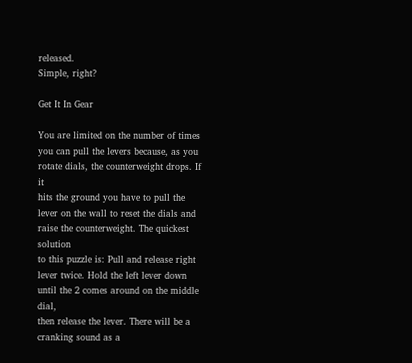released.
Simple, right?

Get It In Gear

You are limited on the number of times you can pull the levers because, as you rotate dials, the counterweight drops. If it
hits the ground you have to pull the lever on the wall to reset the dials and raise the counterweight. The quickest solution
to this puzzle is: Pull and release right lever twice. Hold the left lever down until the 2 comes around on the middle dial,
then release the lever. There will be a cranking sound as a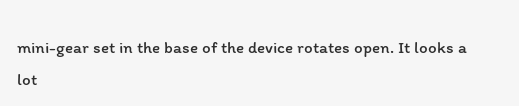mini-gear set in the base of the device rotates open. It looks a
lot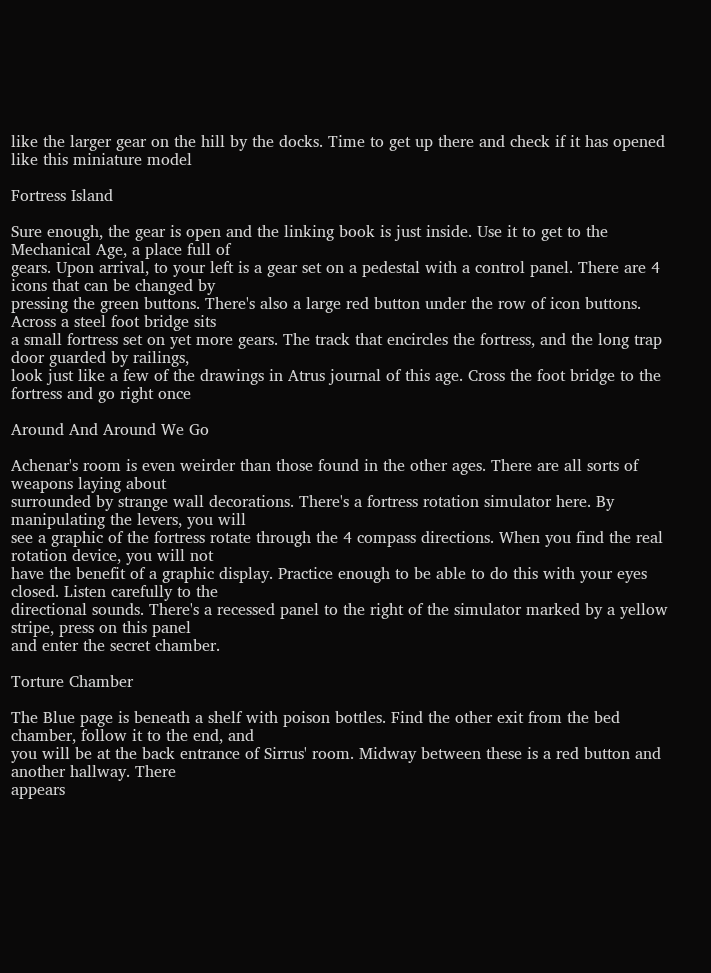like the larger gear on the hill by the docks. Time to get up there and check if it has opened like this miniature model

Fortress Island

Sure enough, the gear is open and the linking book is just inside. Use it to get to the Mechanical Age, a place full of
gears. Upon arrival, to your left is a gear set on a pedestal with a control panel. There are 4 icons that can be changed by
pressing the green buttons. There's also a large red button under the row of icon buttons. Across a steel foot bridge sits
a small fortress set on yet more gears. The track that encircles the fortress, and the long trap door guarded by railings,
look just like a few of the drawings in Atrus journal of this age. Cross the foot bridge to the fortress and go right once

Around And Around We Go

Achenar's room is even weirder than those found in the other ages. There are all sorts of weapons laying about
surrounded by strange wall decorations. There's a fortress rotation simulator here. By manipulating the levers, you will
see a graphic of the fortress rotate through the 4 compass directions. When you find the real rotation device, you will not
have the benefit of a graphic display. Practice enough to be able to do this with your eyes closed. Listen carefully to the
directional sounds. There's a recessed panel to the right of the simulator marked by a yellow stripe, press on this panel
and enter the secret chamber.

Torture Chamber

The Blue page is beneath a shelf with poison bottles. Find the other exit from the bed chamber, follow it to the end, and
you will be at the back entrance of Sirrus' room. Midway between these is a red button and another hallway. There
appears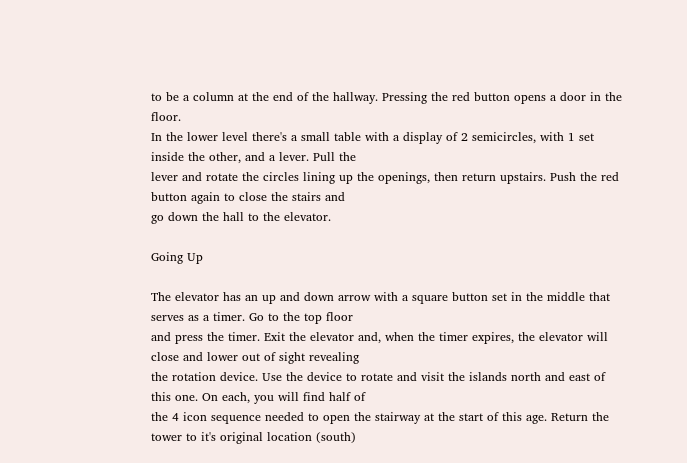to be a column at the end of the hallway. Pressing the red button opens a door in the floor.
In the lower level there's a small table with a display of 2 semicircles, with 1 set inside the other, and a lever. Pull the
lever and rotate the circles lining up the openings, then return upstairs. Push the red button again to close the stairs and
go down the hall to the elevator.

Going Up

The elevator has an up and down arrow with a square button set in the middle that serves as a timer. Go to the top floor
and press the timer. Exit the elevator and, when the timer expires, the elevator will close and lower out of sight revealing
the rotation device. Use the device to rotate and visit the islands north and east of this one. On each, you will find half of
the 4 icon sequence needed to open the stairway at the start of this age. Return the tower to it's original location (south)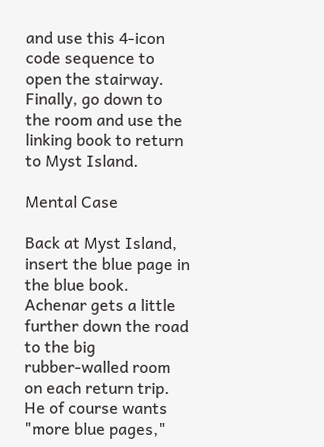and use this 4-icon code sequence to open the stairway. Finally, go down to the room and use the linking book to return
to Myst Island.

Mental Case

Back at Myst Island, insert the blue page in the blue book. Achenar gets a little further down the road to the big
rubber-walled room on each return trip. He of course wants "more blue pages,"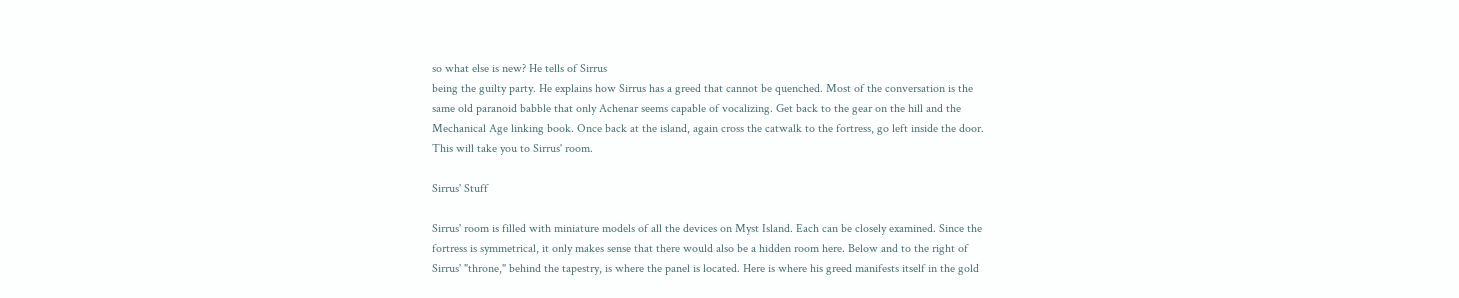so what else is new? He tells of Sirrus
being the guilty party. He explains how Sirrus has a greed that cannot be quenched. Most of the conversation is the
same old paranoid babble that only Achenar seems capable of vocalizing. Get back to the gear on the hill and the
Mechanical Age linking book. Once back at the island, again cross the catwalk to the fortress, go left inside the door.
This will take you to Sirrus' room.

Sirrus' Stuff

Sirrus' room is filled with miniature models of all the devices on Myst Island. Each can be closely examined. Since the
fortress is symmetrical, it only makes sense that there would also be a hidden room here. Below and to the right of
Sirrus' "throne," behind the tapestry, is where the panel is located. Here is where his greed manifests itself in the gold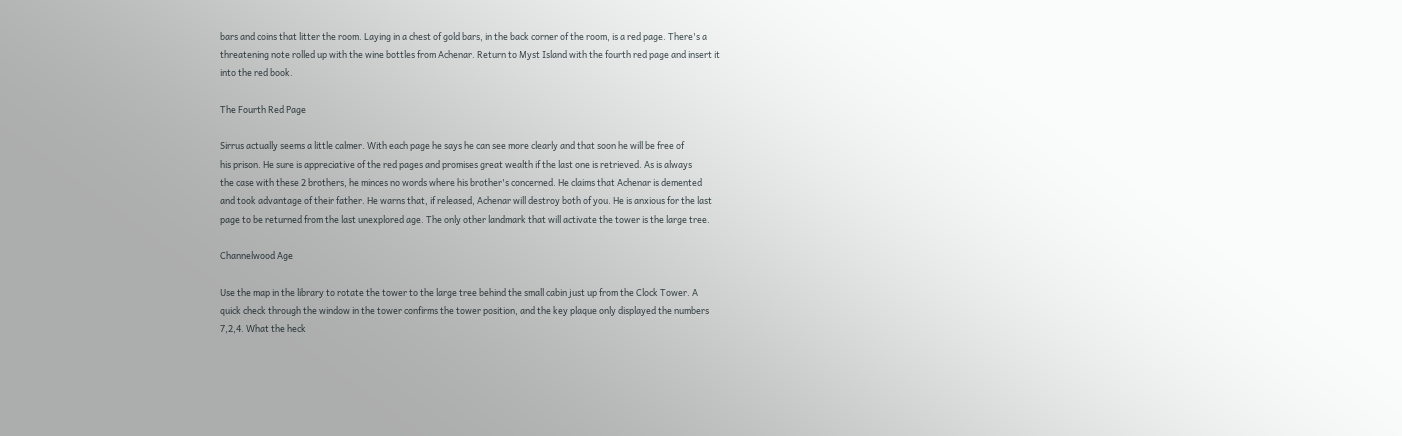bars and coins that litter the room. Laying in a chest of gold bars, in the back corner of the room, is a red page. There's a
threatening note rolled up with the wine bottles from Achenar. Return to Myst Island with the fourth red page and insert it
into the red book.

The Fourth Red Page

Sirrus actually seems a little calmer. With each page he says he can see more clearly and that soon he will be free of
his prison. He sure is appreciative of the red pages and promises great wealth if the last one is retrieved. As is always
the case with these 2 brothers, he minces no words where his brother's concerned. He claims that Achenar is demented
and took advantage of their father. He warns that, if released, Achenar will destroy both of you. He is anxious for the last
page to be returned from the last unexplored age. The only other landmark that will activate the tower is the large tree.

Channelwood Age

Use the map in the library to rotate the tower to the large tree behind the small cabin just up from the Clock Tower. A
quick check through the window in the tower confirms the tower position, and the key plaque only displayed the numbers
7,2,4. What the heck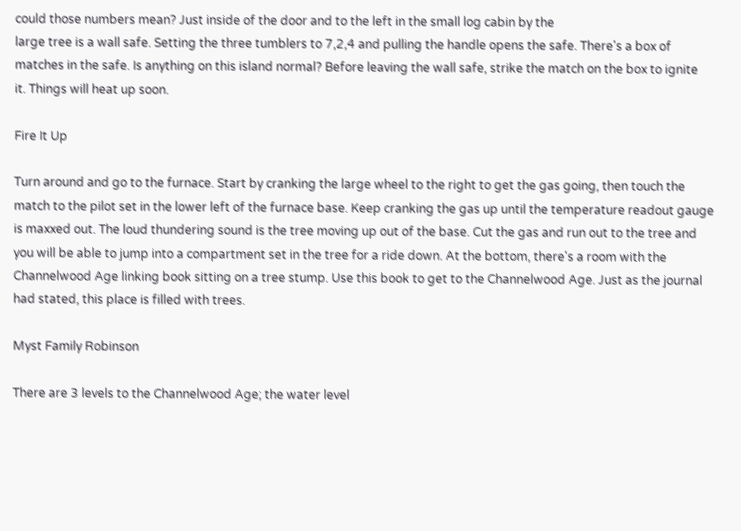could those numbers mean? Just inside of the door and to the left in the small log cabin by the
large tree is a wall safe. Setting the three tumblers to 7,2,4 and pulling the handle opens the safe. There's a box of
matches in the safe. Is anything on this island normal? Before leaving the wall safe, strike the match on the box to ignite
it. Things will heat up soon.

Fire It Up

Turn around and go to the furnace. Start by cranking the large wheel to the right to get the gas going, then touch the
match to the pilot set in the lower left of the furnace base. Keep cranking the gas up until the temperature readout gauge
is maxxed out. The loud thundering sound is the tree moving up out of the base. Cut the gas and run out to the tree and
you will be able to jump into a compartment set in the tree for a ride down. At the bottom, there's a room with the
Channelwood Age linking book sitting on a tree stump. Use this book to get to the Channelwood Age. Just as the journal
had stated, this place is filled with trees.

Myst Family Robinson

There are 3 levels to the Channelwood Age; the water level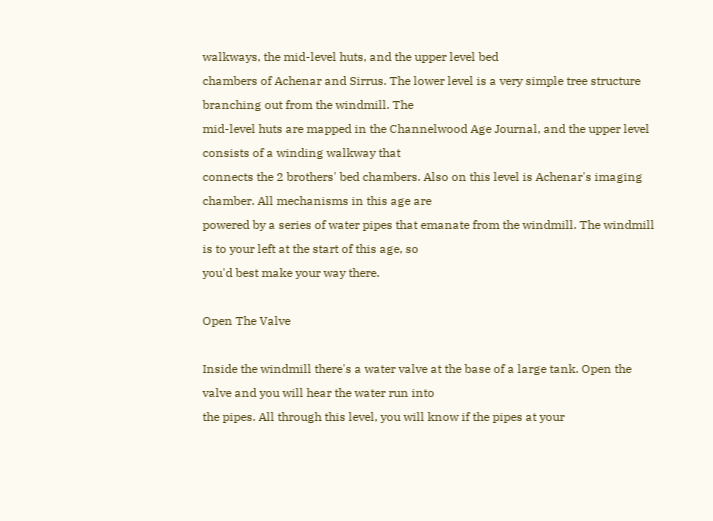walkways, the mid-level huts, and the upper level bed
chambers of Achenar and Sirrus. The lower level is a very simple tree structure branching out from the windmill. The
mid-level huts are mapped in the Channelwood Age Journal, and the upper level consists of a winding walkway that
connects the 2 brothers' bed chambers. Also on this level is Achenar's imaging chamber. All mechanisms in this age are
powered by a series of water pipes that emanate from the windmill. The windmill is to your left at the start of this age, so
you'd best make your way there.

Open The Valve

Inside the windmill there's a water valve at the base of a large tank. Open the valve and you will hear the water run into
the pipes. All through this level, you will know if the pipes at your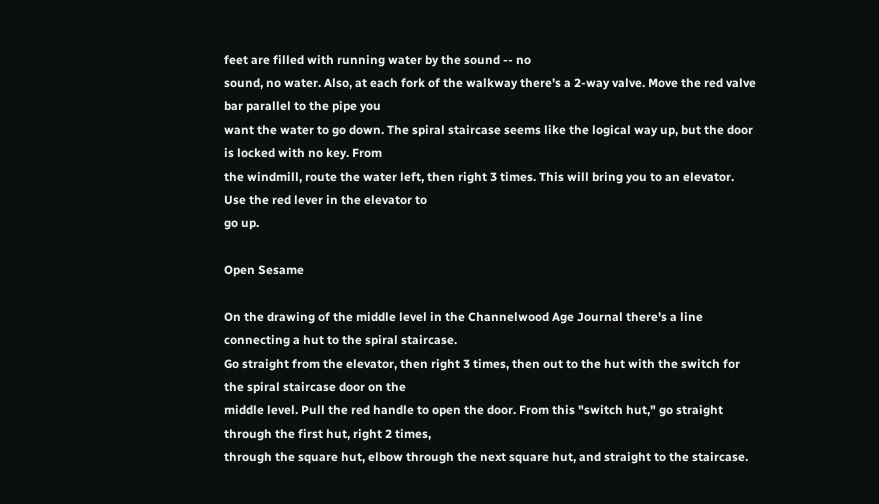feet are filled with running water by the sound -- no
sound, no water. Also, at each fork of the walkway there's a 2-way valve. Move the red valve bar parallel to the pipe you
want the water to go down. The spiral staircase seems like the logical way up, but the door is locked with no key. From
the windmill, route the water left, then right 3 times. This will bring you to an elevator. Use the red lever in the elevator to
go up.

Open Sesame

On the drawing of the middle level in the Channelwood Age Journal there's a line connecting a hut to the spiral staircase.
Go straight from the elevator, then right 3 times, then out to the hut with the switch for the spiral staircase door on the
middle level. Pull the red handle to open the door. From this "switch hut," go straight through the first hut, right 2 times,
through the square hut, elbow through the next square hut, and straight to the staircase.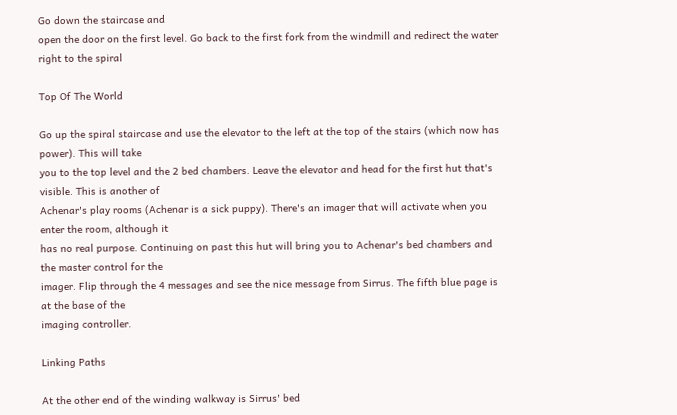Go down the staircase and
open the door on the first level. Go back to the first fork from the windmill and redirect the water right to the spiral

Top Of The World

Go up the spiral staircase and use the elevator to the left at the top of the stairs (which now has power). This will take
you to the top level and the 2 bed chambers. Leave the elevator and head for the first hut that's visible. This is another of
Achenar's play rooms (Achenar is a sick puppy). There's an imager that will activate when you enter the room, although it
has no real purpose. Continuing on past this hut will bring you to Achenar's bed chambers and the master control for the
imager. Flip through the 4 messages and see the nice message from Sirrus. The fifth blue page is at the base of the
imaging controller.

Linking Paths

At the other end of the winding walkway is Sirrus' bed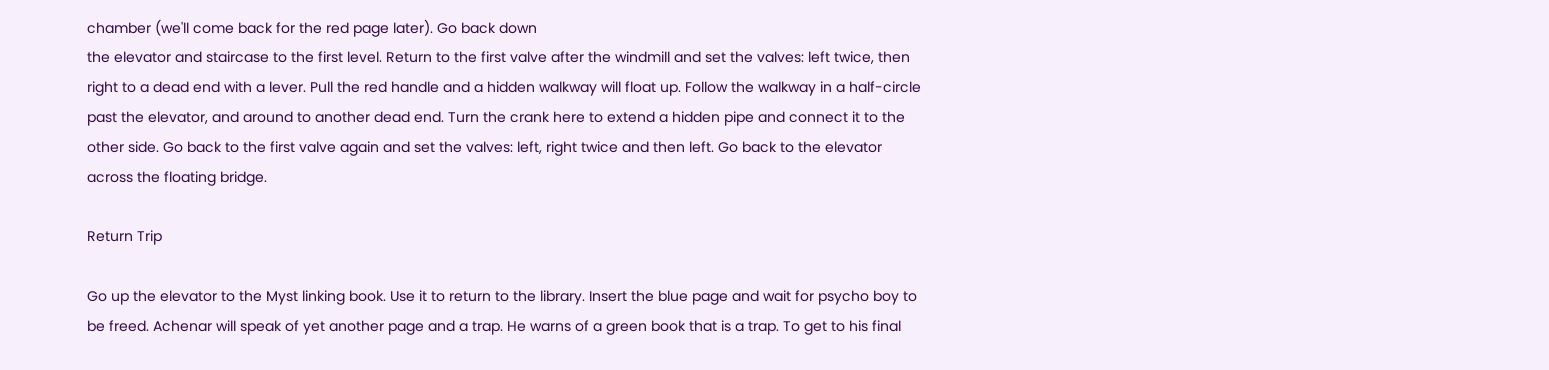chamber (we'll come back for the red page later). Go back down
the elevator and staircase to the first level. Return to the first valve after the windmill and set the valves: left twice, then
right to a dead end with a lever. Pull the red handle and a hidden walkway will float up. Follow the walkway in a half-circle
past the elevator, and around to another dead end. Turn the crank here to extend a hidden pipe and connect it to the
other side. Go back to the first valve again and set the valves: left, right twice and then left. Go back to the elevator
across the floating bridge.

Return Trip

Go up the elevator to the Myst linking book. Use it to return to the library. Insert the blue page and wait for psycho boy to
be freed. Achenar will speak of yet another page and a trap. He warns of a green book that is a trap. To get to his final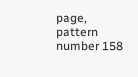page, pattern number 158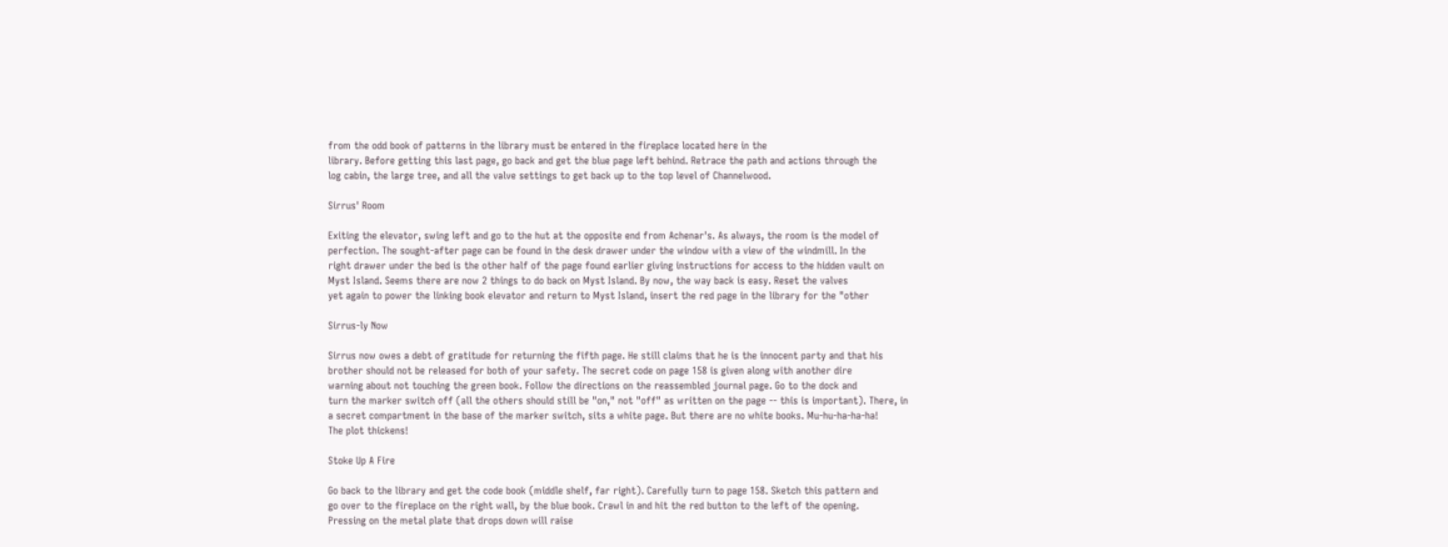from the odd book of patterns in the library must be entered in the fireplace located here in the
library. Before getting this last page, go back and get the blue page left behind. Retrace the path and actions through the
log cabin, the large tree, and all the valve settings to get back up to the top level of Channelwood.

Sirrus' Room

Exiting the elevator, swing left and go to the hut at the opposite end from Achenar's. As always, the room is the model of
perfection. The sought-after page can be found in the desk drawer under the window with a view of the windmill. In the
right drawer under the bed is the other half of the page found earlier giving instructions for access to the hidden vault on
Myst Island. Seems there are now 2 things to do back on Myst Island. By now, the way back is easy. Reset the valves
yet again to power the linking book elevator and return to Myst Island, insert the red page in the library for the "other

Sirrus-ly Now

Sirrus now owes a debt of gratitude for returning the fifth page. He still claims that he is the innocent party and that his
brother should not be released for both of your safety. The secret code on page 158 is given along with another dire
warning about not touching the green book. Follow the directions on the reassembled journal page. Go to the dock and
turn the marker switch off (all the others should still be "on," not "off" as written on the page -- this is important). There, in
a secret compartment in the base of the marker switch, sits a white page. But there are no white books. Mu-hu-ha-ha-ha!
The plot thickens!

Stoke Up A Fire

Go back to the library and get the code book (middle shelf, far right). Carefully turn to page 158. Sketch this pattern and
go over to the fireplace on the right wall, by the blue book. Crawl in and hit the red button to the left of the opening.
Pressing on the metal plate that drops down will raise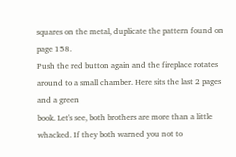squares on the metal, duplicate the pattern found on page 158.
Push the red button again and the fireplace rotates around to a small chamber. Here sits the last 2 pages and a green
book. Let's see, both brothers are more than a little whacked. If they both warned you not to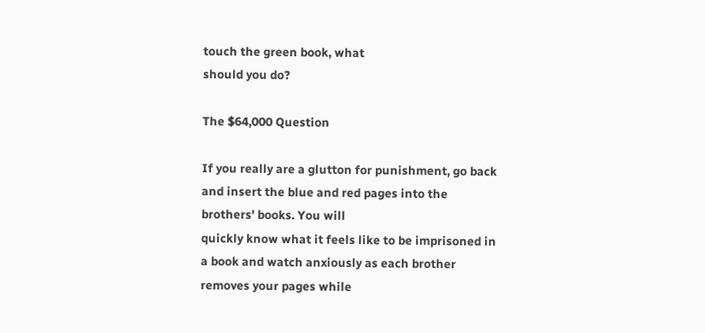touch the green book, what
should you do?

The $64,000 Question

If you really are a glutton for punishment, go back and insert the blue and red pages into the brothers' books. You will
quickly know what it feels like to be imprisoned in a book and watch anxiously as each brother removes your pages while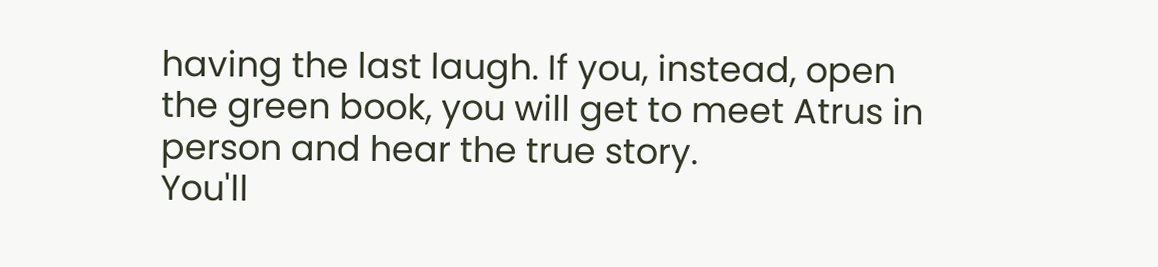having the last laugh. If you, instead, open the green book, you will get to meet Atrus in person and hear the true story.
You'll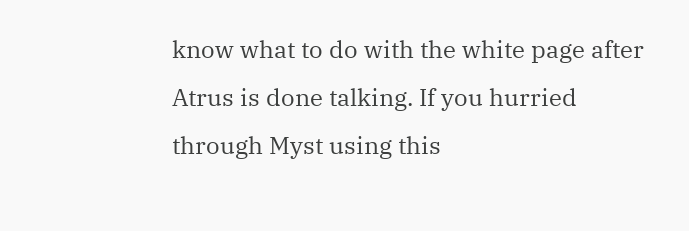know what to do with the white page after Atrus is done talking. If you hurried through Myst using this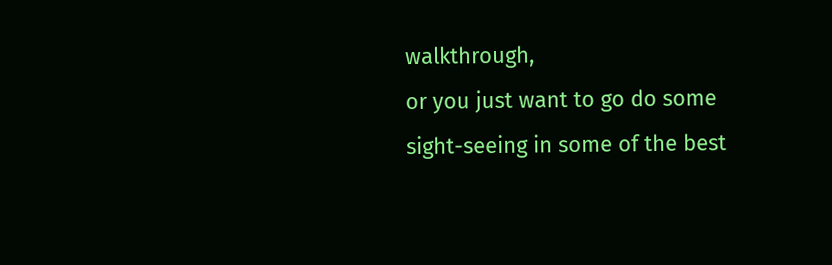walkthrough,
or you just want to go do some sight-seeing in some of the best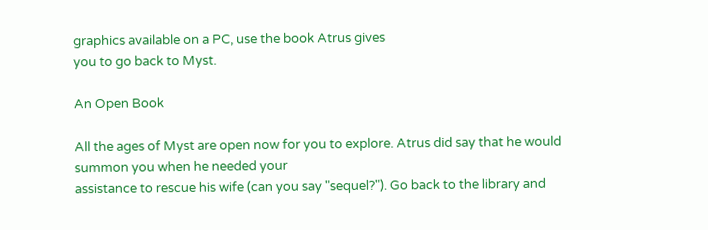graphics available on a PC, use the book Atrus gives
you to go back to Myst.

An Open Book

All the ages of Myst are open now for you to explore. Atrus did say that he would summon you when he needed your
assistance to rescue his wife (can you say "sequel?"). Go back to the library and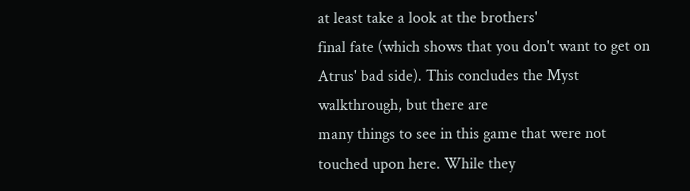at least take a look at the brothers'
final fate (which shows that you don't want to get on Atrus' bad side). This concludes the Myst walkthrough, but there are
many things to see in this game that were not touched upon here. While they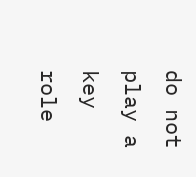do not play a key role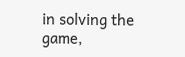in solving the game,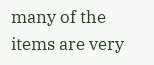many of the items are very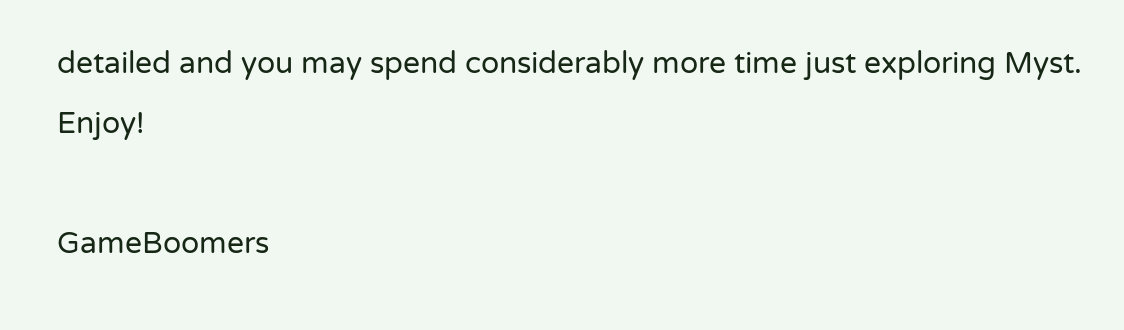detailed and you may spend considerably more time just exploring Myst. Enjoy!

GameBoomers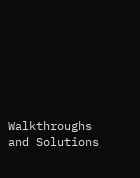Walkthroughs and Solutions